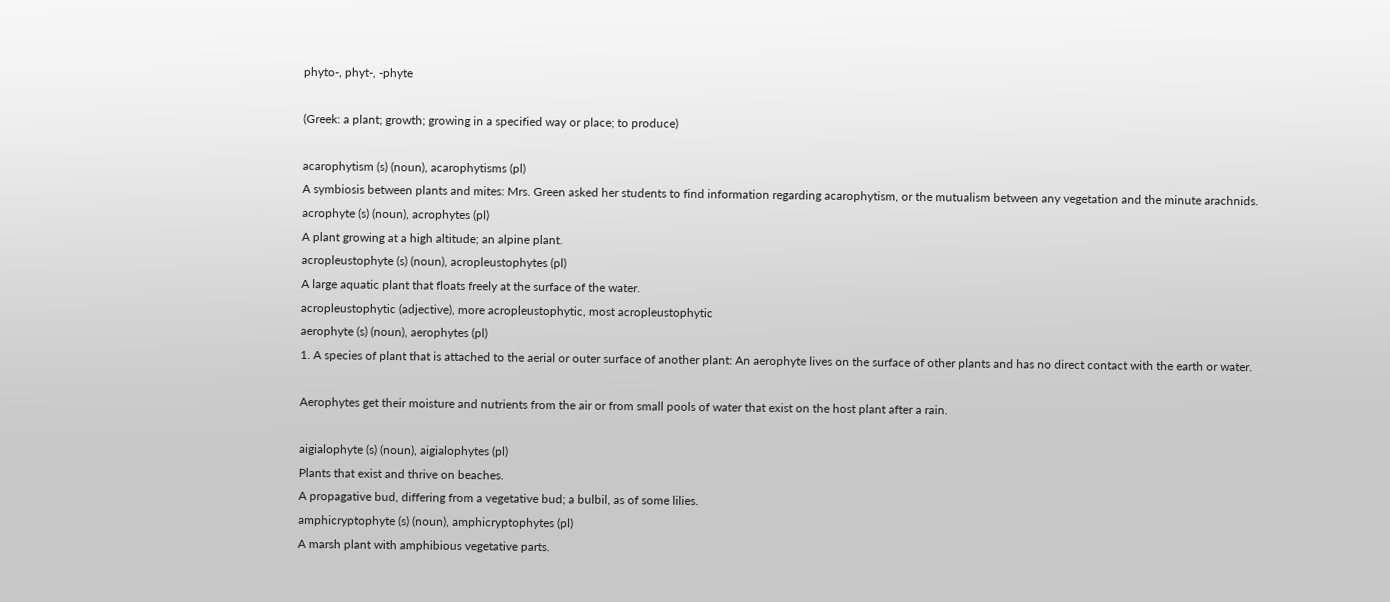phyto-, phyt-, -phyte

(Greek: a plant; growth; growing in a specified way or place; to produce)

acarophytism (s) (noun), acarophytisms (pl)
A symbiosis between plants and mites: Mrs. Green asked her students to find information regarding acarophytism, or the mutualism between any vegetation and the minute arachnids.
acrophyte (s) (noun), acrophytes (pl)
A plant growing at a high altitude; an alpine plant.
acropleustophyte (s) (noun), acropleustophytes (pl)
A large aquatic plant that floats freely at the surface of the water.
acropleustophytic (adjective), more acropleustophytic, most acropleustophytic
aerophyte (s) (noun), aerophytes (pl)
1. A species of plant that is attached to the aerial or outer surface of another plant: An aerophyte lives on the surface of other plants and has no direct contact with the earth or water.

Aerophytes get their moisture and nutrients from the air or from small pools of water that exist on the host plant after a rain.

aigialophyte (s) (noun), aigialophytes (pl)
Plants that exist and thrive on beaches.
A propagative bud, differing from a vegetative bud; a bulbil, as of some lilies.
amphicryptophyte (s) (noun), amphicryptophytes (pl)
A marsh plant with amphibious vegetative parts.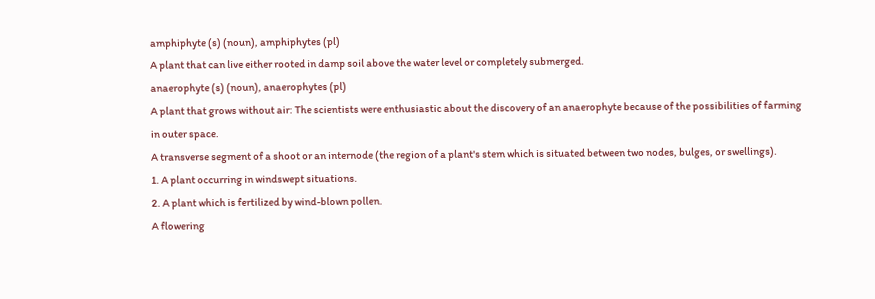amphiphyte (s) (noun), amphiphytes (pl)
A plant that can live either rooted in damp soil above the water level or completely submerged.
anaerophyte (s) (noun), anaerophytes (pl)
A plant that grows without air: The scientists were enthusiastic about the discovery of an anaerophyte because of the possibilities of farming in outer space.
A transverse segment of a shoot or an internode (the region of a plant's stem which is situated between two nodes, bulges, or swellings).
1. A plant occurring in windswept situations.
2. A plant which is fertilized by wind-blown pollen.
A flowering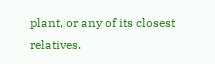plant, or any of its closest relatives.